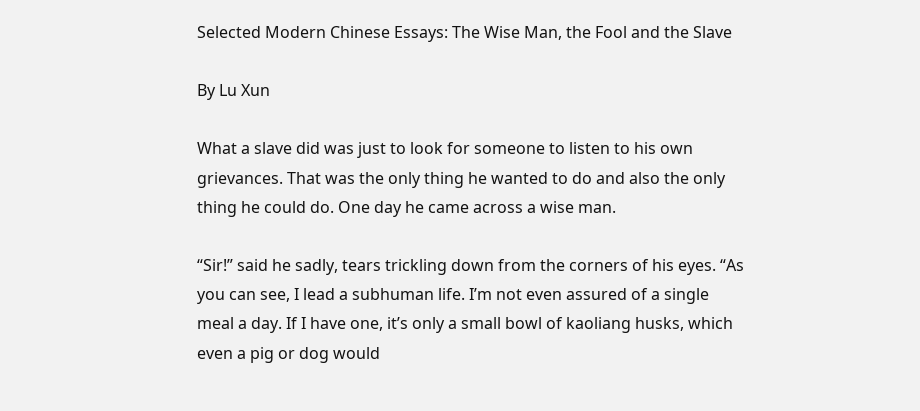Selected Modern Chinese Essays: The Wise Man, the Fool and the Slave

By Lu Xun

What a slave did was just to look for someone to listen to his own grievances. That was the only thing he wanted to do and also the only thing he could do. One day he came across a wise man.

“Sir!” said he sadly, tears trickling down from the corners of his eyes. “As you can see, I lead a subhuman life. I’m not even assured of a single meal a day. If I have one, it’s only a small bowl of kaoliang husks, which even a pig or dog would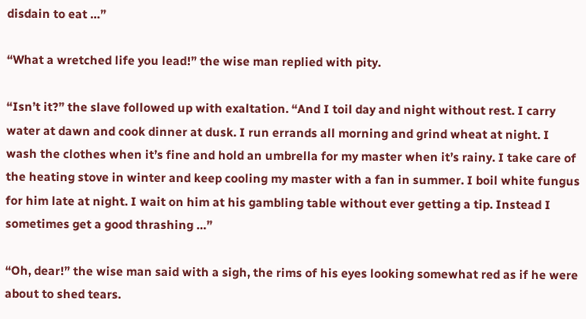disdain to eat …”

“What a wretched life you lead!” the wise man replied with pity.

“Isn’t it?” the slave followed up with exaltation. “And I toil day and night without rest. I carry water at dawn and cook dinner at dusk. I run errands all morning and grind wheat at night. I wash the clothes when it’s fine and hold an umbrella for my master when it’s rainy. I take care of the heating stove in winter and keep cooling my master with a fan in summer. I boil white fungus for him late at night. I wait on him at his gambling table without ever getting a tip. Instead I sometimes get a good thrashing …”

“Oh, dear!” the wise man said with a sigh, the rims of his eyes looking somewhat red as if he were about to shed tears.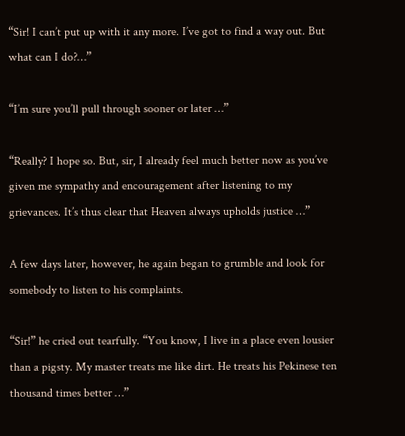“Sir! I can’t put up with it any more. I’ve got to find a way out. But what can I do?…”

“I’m sure you’ll pull through sooner or later …”

“Really? I hope so. But, sir, I already feel much better now as you’ve given me sympathy and encouragement after listening to my grievances. It’s thus clear that Heaven always upholds justice …”

A few days later, however, he again began to grumble and look for somebody to listen to his complaints.

“Sir!” he cried out tearfully. “You know, I live in a place even lousier than a pigsty. My master treats me like dirt. He treats his Pekinese ten thousand times better …”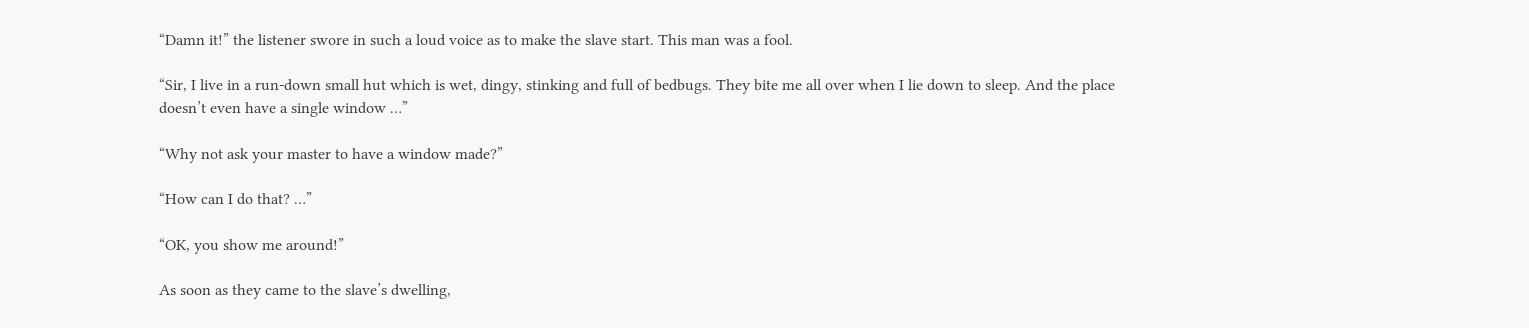“Damn it!” the listener swore in such a loud voice as to make the slave start. This man was a fool.

“Sir, I live in a run-down small hut which is wet, dingy, stinking and full of bedbugs. They bite me all over when I lie down to sleep. And the place doesn’t even have a single window …”

“Why not ask your master to have a window made?”

“How can I do that? …”

“OK, you show me around!”

As soon as they came to the slave’s dwelling,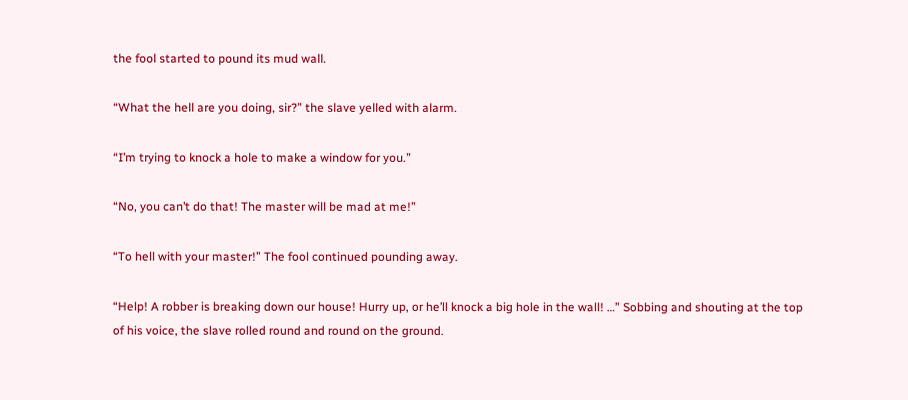the fool started to pound its mud wall.

“What the hell are you doing, sir?” the slave yelled with alarm.

“I’m trying to knock a hole to make a window for you.”

“No, you can’t do that! The master will be mad at me!”

“To hell with your master!” The fool continued pounding away.

“Help! A robber is breaking down our house! Hurry up, or he’ll knock a big hole in the wall! …” Sobbing and shouting at the top of his voice, the slave rolled round and round on the ground.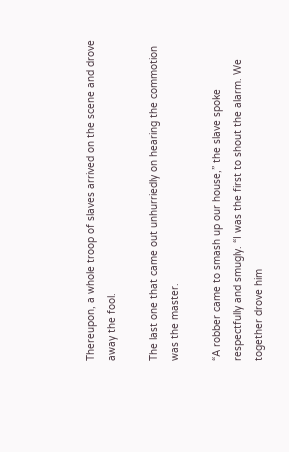Thereupon, a whole troop of slaves arrived on the scene and drove away the fool.

The last one that came out unhurriedly on hearing the commotion was the master.

“A robber came to smash up our house,” the slave spoke respectfully and smugly. “I was the first to shout the alarm. We together drove him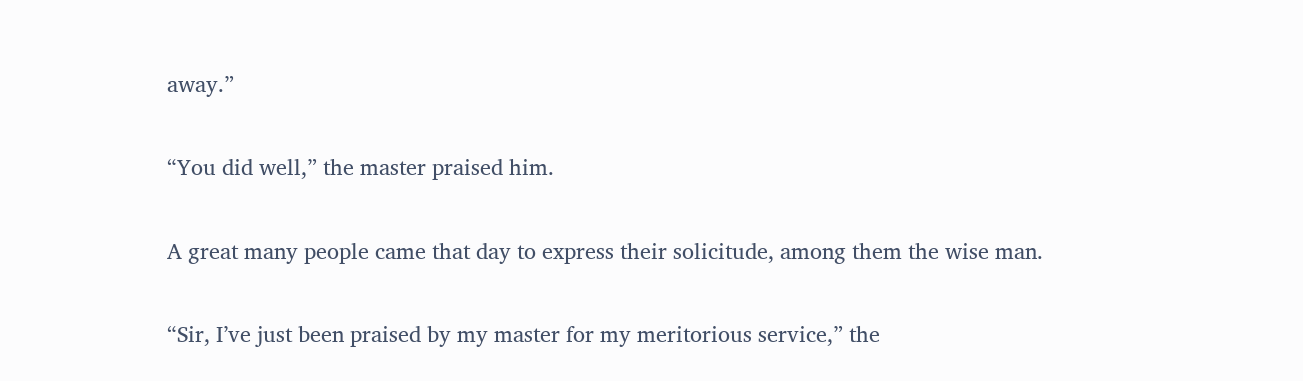away.”

“You did well,” the master praised him.

A great many people came that day to express their solicitude, among them the wise man.

“Sir, I’ve just been praised by my master for my meritorious service,” the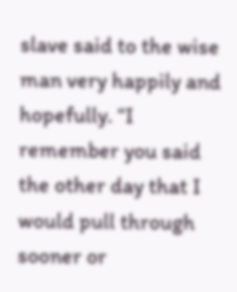slave said to the wise man very happily and hopefully. “I remember you said the other day that I would pull through sooner or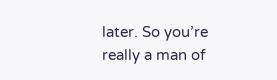later. So you’re really a man of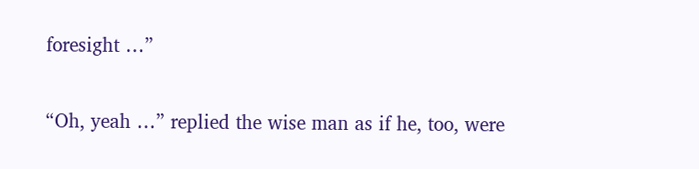foresight …”

“Oh, yeah …” replied the wise man as if he, too, were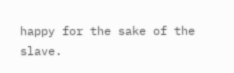happy for the sake of the slave.